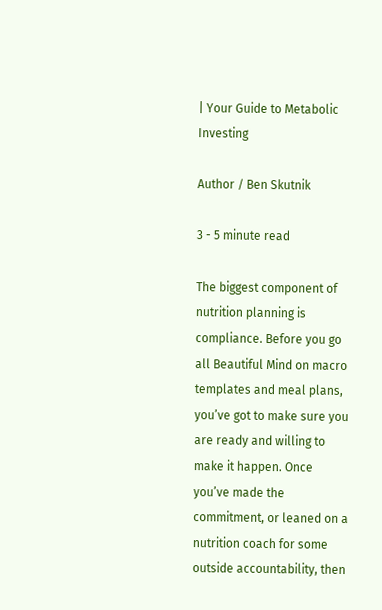| Your Guide to Metabolic Investing

Author / Ben Skutnik

3 - 5 minute read

The biggest component of nutrition planning is compliance. Before you go all Beautiful Mind on macro templates and meal plans, you’ve got to make sure you are ready and willing to make it happen. Once you’ve made the commitment, or leaned on a nutrition coach for some outside accountability, then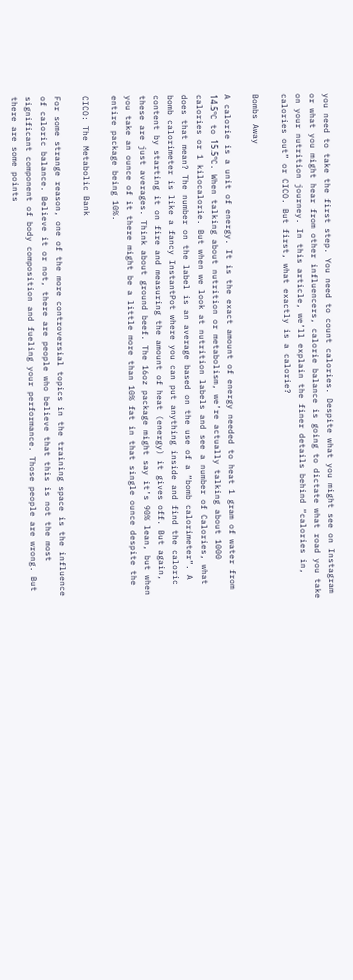you need to take the first step. You need to count calories. Despite what you might see on Instagram or what you might hear from other influencers, calorie balance is going to dictate what road you take on your nutrition journey. In this article, we’ll explain the finer details behind “calories in, calories out” or CICO. But first, what exactly is a calorie?

Bombs Away

A calorie is a unit of energy. It is the exact amount of energy needed to heat 1 gram of water from 14.5ºC to 15.5ºC. When talking about nutrition or metabolism, we’re actually talking about 1000 calories or 1 kilocalorie. But when we look at nutrition labels and see a number of Calories, what does that mean? The number on the label is an average based on the use of a “bomb calorimeter”. A bomb calorimeter is like a fancy InstantPot where you can put anything inside and find the caloric content by starting it on fire and measuring the amount of heat (energy) it gives off. But again, these are just averages. Think about ground beef. The 16oz package might say it’s 90% lean, but when you take an ounce of it there might be a little more than 10% fat in that single ounce despite the entire package being 10%.

CICO: The Metabolic Bank

For some strange reason, one of the more controversial topics in the training space is the influence of caloric balance. Believe it or not, there are people who believe that this is not the most significant component of body composition and fueling your performance. Those people are wrong. But there are some points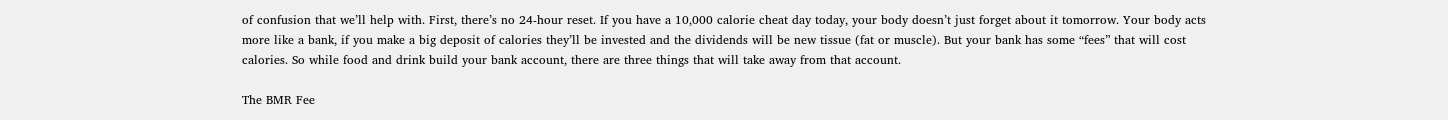of confusion that we’ll help with. First, there’s no 24-hour reset. If you have a 10,000 calorie cheat day today, your body doesn’t just forget about it tomorrow. Your body acts more like a bank, if you make a big deposit of calories they’ll be invested and the dividends will be new tissue (fat or muscle). But your bank has some “fees” that will cost calories. So while food and drink build your bank account, there are three things that will take away from that account.

The BMR Fee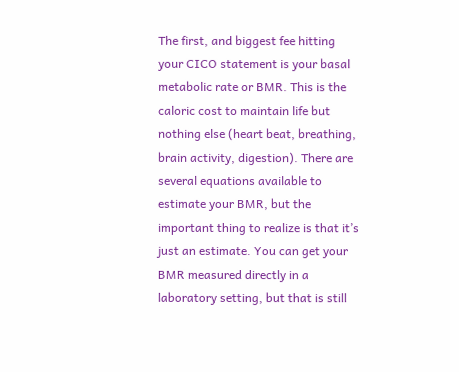The first, and biggest fee hitting your CICO statement is your basal metabolic rate or BMR. This is the caloric cost to maintain life but nothing else (heart beat, breathing, brain activity, digestion). There are several equations available to estimate your BMR, but the important thing to realize is that it’s just an estimate. You can get your BMR measured directly in a laboratory setting, but that is still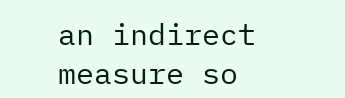an indirect measure so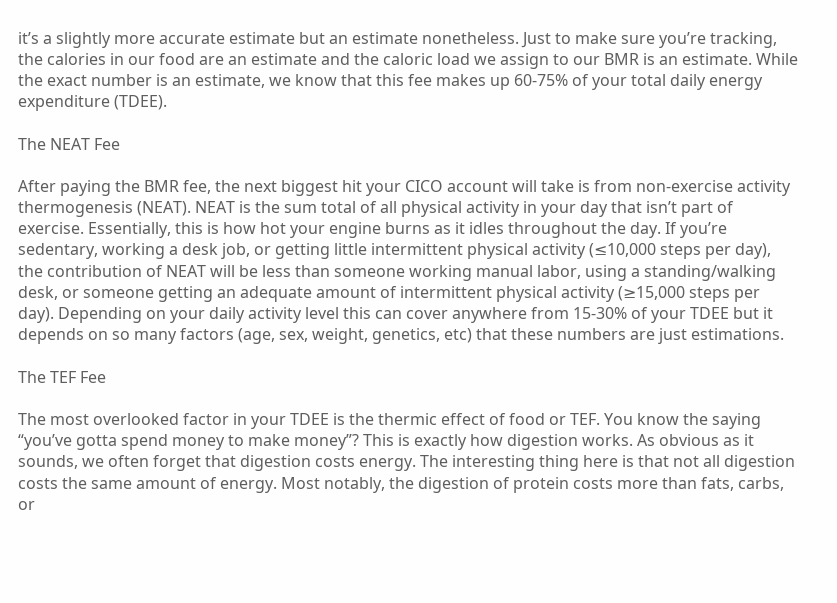it’s a slightly more accurate estimate but an estimate nonetheless. Just to make sure you’re tracking, the calories in our food are an estimate and the caloric load we assign to our BMR is an estimate. While the exact number is an estimate, we know that this fee makes up 60-75% of your total daily energy expenditure (TDEE).

The NEAT Fee

After paying the BMR fee, the next biggest hit your CICO account will take is from non-exercise activity thermogenesis (NEAT). NEAT is the sum total of all physical activity in your day that isn’t part of exercise. Essentially, this is how hot your engine burns as it idles throughout the day. If you’re sedentary, working a desk job, or getting little intermittent physical activity (≤10,000 steps per day), the contribution of NEAT will be less than someone working manual labor, using a standing/walking desk, or someone getting an adequate amount of intermittent physical activity (≥15,000 steps per day). Depending on your daily activity level this can cover anywhere from 15-30% of your TDEE but it depends on so many factors (age, sex, weight, genetics, etc) that these numbers are just estimations.

The TEF Fee

The most overlooked factor in your TDEE is the thermic effect of food or TEF. You know the saying “you’ve gotta spend money to make money”? This is exactly how digestion works. As obvious as it sounds, we often forget that digestion costs energy. The interesting thing here is that not all digestion costs the same amount of energy. Most notably, the digestion of protein costs more than fats, carbs, or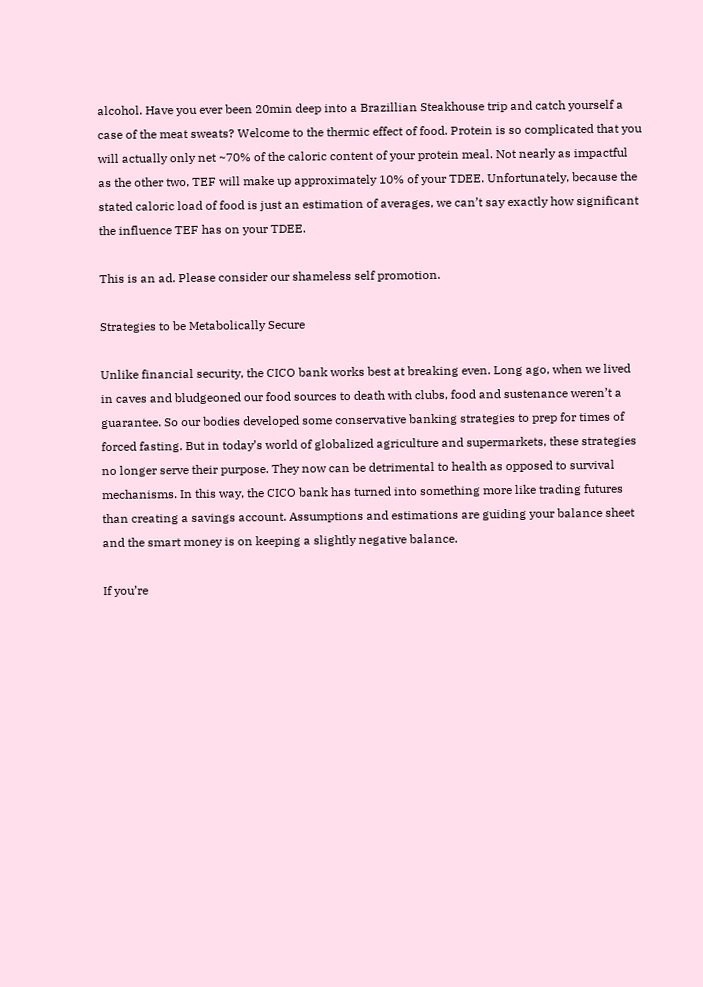alcohol. Have you ever been 20min deep into a Brazillian Steakhouse trip and catch yourself a case of the meat sweats? Welcome to the thermic effect of food. Protein is so complicated that you will actually only net ~70% of the caloric content of your protein meal. Not nearly as impactful as the other two, TEF will make up approximately 10% of your TDEE. Unfortunately, because the stated caloric load of food is just an estimation of averages, we can’t say exactly how significant the influence TEF has on your TDEE.

This is an ad. Please consider our shameless self promotion.

Strategies to be Metabolically Secure

Unlike financial security, the CICO bank works best at breaking even. Long ago, when we lived in caves and bludgeoned our food sources to death with clubs, food and sustenance weren’t a guarantee. So our bodies developed some conservative banking strategies to prep for times of forced fasting. But in today’s world of globalized agriculture and supermarkets, these strategies no longer serve their purpose. They now can be detrimental to health as opposed to survival mechanisms. In this way, the CICO bank has turned into something more like trading futures than creating a savings account. Assumptions and estimations are guiding your balance sheet and the smart money is on keeping a slightly negative balance.

If you’re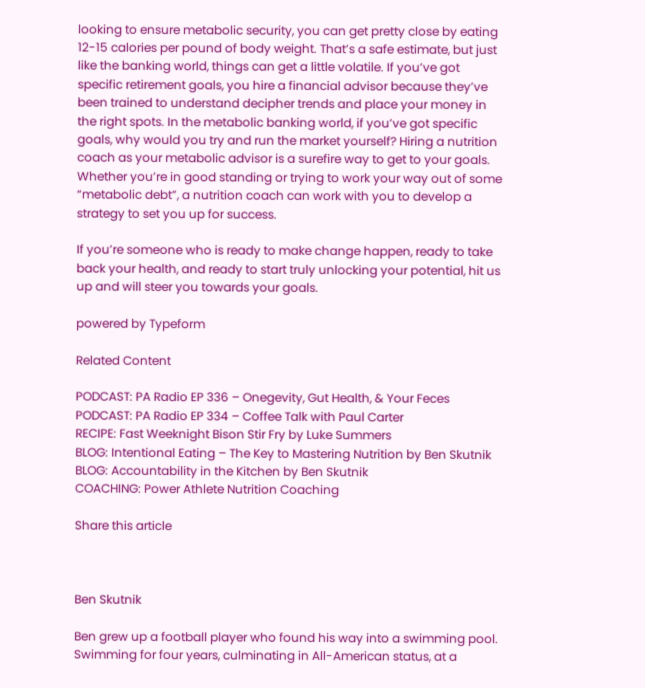looking to ensure metabolic security, you can get pretty close by eating 12-15 calories per pound of body weight. That’s a safe estimate, but just like the banking world, things can get a little volatile. If you’ve got specific retirement goals, you hire a financial advisor because they’ve been trained to understand decipher trends and place your money in the right spots. In the metabolic banking world, if you’ve got specific goals, why would you try and run the market yourself? Hiring a nutrition coach as your metabolic advisor is a surefire way to get to your goals. Whether you’re in good standing or trying to work your way out of some “metabolic debt”, a nutrition coach can work with you to develop a strategy to set you up for success.

If you’re someone who is ready to make change happen, ready to take back your health, and ready to start truly unlocking your potential, hit us up and will steer you towards your goals.

powered by Typeform

Related Content

PODCAST: PA Radio EP 336 – Onegevity, Gut Health, & Your Feces
PODCAST: PA Radio EP 334 – Coffee Talk with Paul Carter
RECIPE: Fast Weeknight Bison Stir Fry by Luke Summers
BLOG: Intentional Eating – The Key to Mastering Nutrition by Ben Skutnik
BLOG: Accountability in the Kitchen by Ben Skutnik
COACHING: Power Athlete Nutrition Coaching

Share this article



Ben Skutnik

Ben grew up a football player who found his way into a swimming pool. Swimming for four years, culminating in All-American status, at a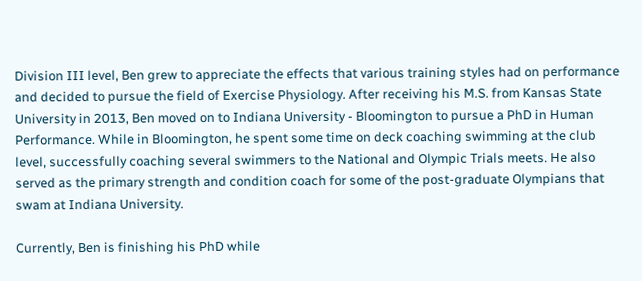Division III level, Ben grew to appreciate the effects that various training styles had on performance and decided to pursue the field of Exercise Physiology. After receiving his M.S. from Kansas State University in 2013, Ben moved on to Indiana University - Bloomington to pursue a PhD in Human Performance. While in Bloomington, he spent some time on deck coaching swimming at the club level, successfully coaching several swimmers to the National and Olympic Trials meets. He also served as the primary strength and condition coach for some of the post-graduate Olympians that swam at Indiana University.

Currently, Ben is finishing his PhD while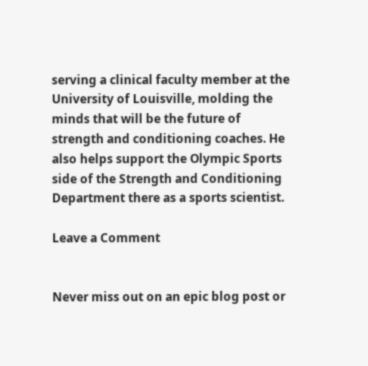serving a clinical faculty member at the University of Louisville, molding the minds that will be the future of strength and conditioning coaches. He also helps support the Olympic Sports side of the Strength and Conditioning Department there as a sports scientist.

Leave a Comment


Never miss out on an epic blog post or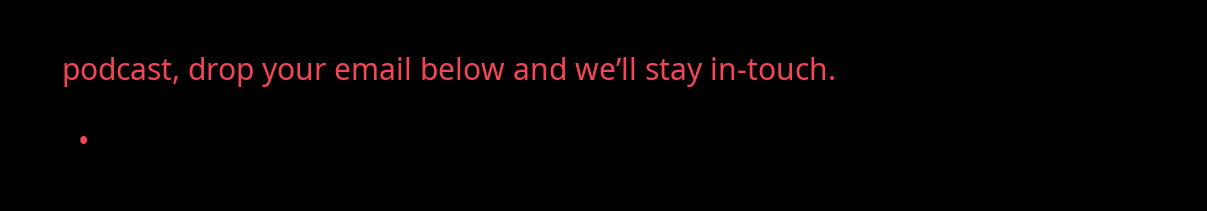podcast, drop your email below and we’ll stay in-touch.

  •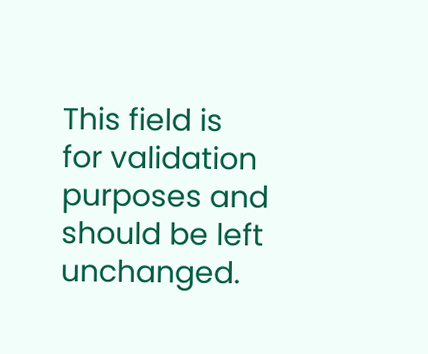This field is for validation purposes and should be left unchanged.